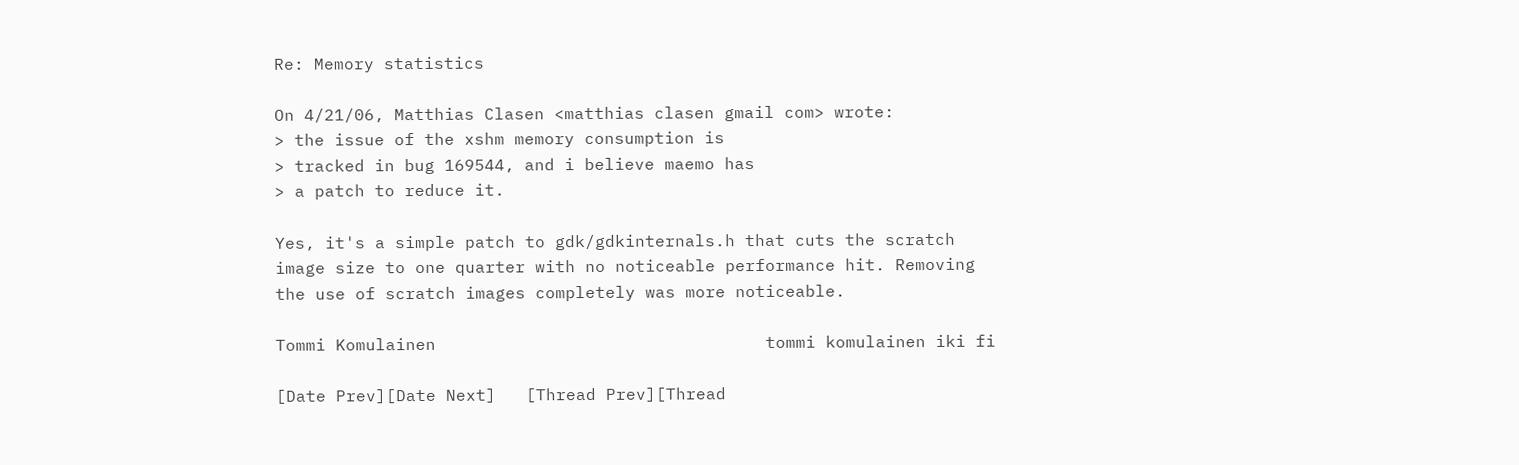Re: Memory statistics

On 4/21/06, Matthias Clasen <matthias clasen gmail com> wrote:
> the issue of the xshm memory consumption is
> tracked in bug 169544, and i believe maemo has
> a patch to reduce it.

Yes, it's a simple patch to gdk/gdkinternals.h that cuts the scratch
image size to one quarter with no noticeable performance hit. Removing
the use of scratch images completely was more noticeable.

Tommi Komulainen                                 tommi komulainen iki fi

[Date Prev][Date Next]   [Thread Prev][Thread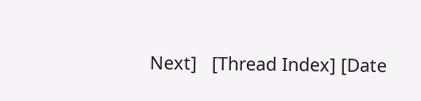Next]   [Thread Index] [Date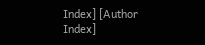Index] [Author Index]